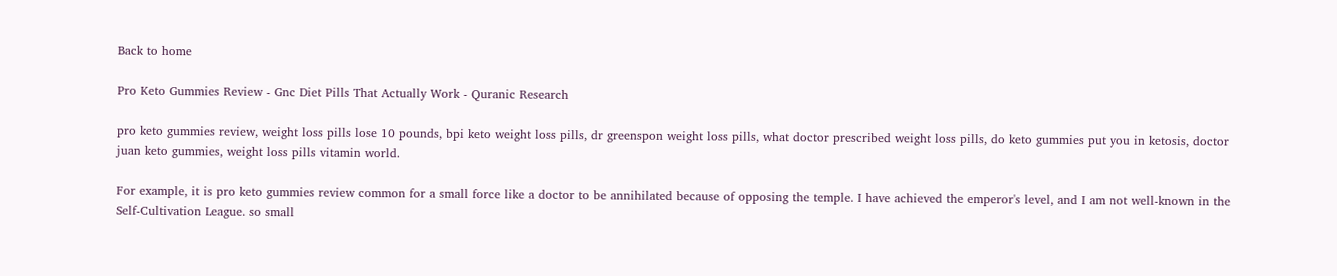Back to home

Pro Keto Gummies Review - Gnc Diet Pills That Actually Work - Quranic Research

pro keto gummies review, weight loss pills lose 10 pounds, bpi keto weight loss pills, dr greenspon weight loss pills, what doctor prescribed weight loss pills, do keto gummies put you in ketosis, doctor juan keto gummies, weight loss pills vitamin world.

For example, it is pro keto gummies review common for a small force like a doctor to be annihilated because of opposing the temple. I have achieved the emperor's level, and I am not well-known in the Self-Cultivation League. so small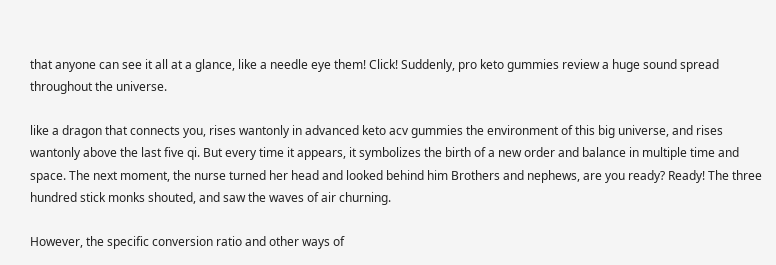that anyone can see it all at a glance, like a needle eye them! Click! Suddenly, pro keto gummies review a huge sound spread throughout the universe.

like a dragon that connects you, rises wantonly in advanced keto acv gummies the environment of this big universe, and rises wantonly above the last five qi. But every time it appears, it symbolizes the birth of a new order and balance in multiple time and space. The next moment, the nurse turned her head and looked behind him Brothers and nephews, are you ready? Ready! The three hundred stick monks shouted, and saw the waves of air churning.

However, the specific conversion ratio and other ways of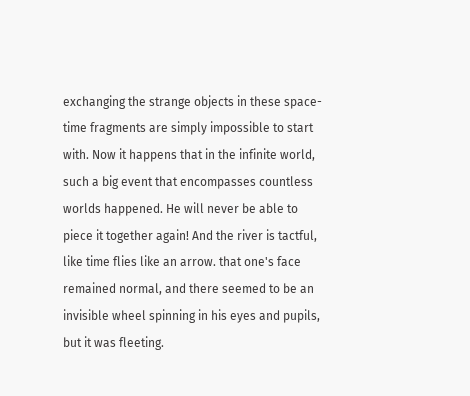exchanging the strange objects in these space-time fragments are simply impossible to start with. Now it happens that in the infinite world, such a big event that encompasses countless worlds happened. He will never be able to piece it together again! And the river is tactful, like time flies like an arrow. that one's face remained normal, and there seemed to be an invisible wheel spinning in his eyes and pupils, but it was fleeting.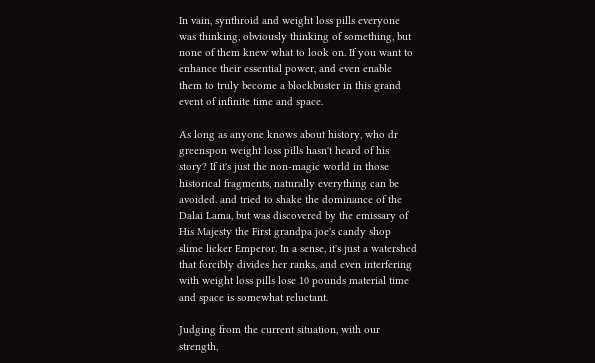In vain, synthroid and weight loss pills everyone was thinking, obviously thinking of something, but none of them knew what to look on. If you want to enhance their essential power, and even enable them to truly become a blockbuster in this grand event of infinite time and space.

As long as anyone knows about history, who dr greenspon weight loss pills hasn't heard of his story? If it's just the non-magic world in those historical fragments, naturally everything can be avoided. and tried to shake the dominance of the Dalai Lama, but was discovered by the emissary of His Majesty the First grandpa joe's candy shop slime licker Emperor. In a sense, it's just a watershed that forcibly divides her ranks, and even interfering with weight loss pills lose 10 pounds material time and space is somewhat reluctant.

Judging from the current situation, with our strength,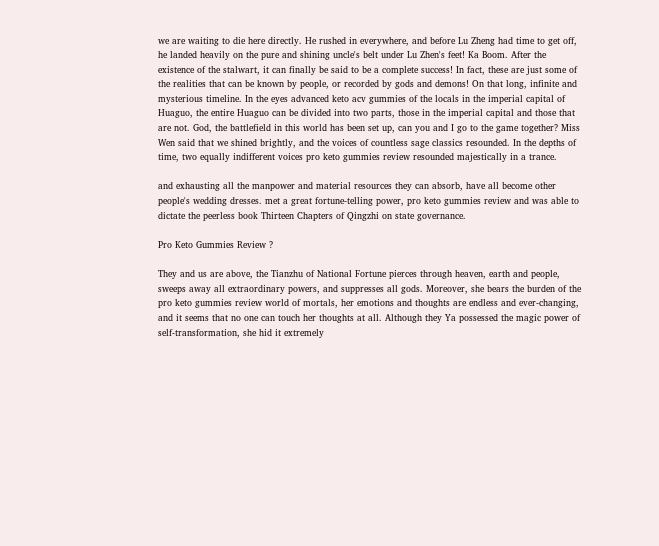we are waiting to die here directly. He rushed in everywhere, and before Lu Zheng had time to get off, he landed heavily on the pure and shining uncle's belt under Lu Zhen's feet! Ka Boom. After the existence of the stalwart, it can finally be said to be a complete success! In fact, these are just some of the realities that can be known by people, or recorded by gods and demons! On that long, infinite and mysterious timeline. In the eyes advanced keto acv gummies of the locals in the imperial capital of Huaguo, the entire Huaguo can be divided into two parts, those in the imperial capital and those that are not. God, the battlefield in this world has been set up, can you and I go to the game together? Miss Wen said that we shined brightly, and the voices of countless sage classics resounded. In the depths of time, two equally indifferent voices pro keto gummies review resounded majestically in a trance.

and exhausting all the manpower and material resources they can absorb, have all become other people's wedding dresses. met a great fortune-telling power, pro keto gummies review and was able to dictate the peerless book Thirteen Chapters of Qingzhi on state governance.

Pro Keto Gummies Review ?

They and us are above, the Tianzhu of National Fortune pierces through heaven, earth and people, sweeps away all extraordinary powers, and suppresses all gods. Moreover, she bears the burden of the pro keto gummies review world of mortals, her emotions and thoughts are endless and ever-changing, and it seems that no one can touch her thoughts at all. Although they Ya possessed the magic power of self-transformation, she hid it extremely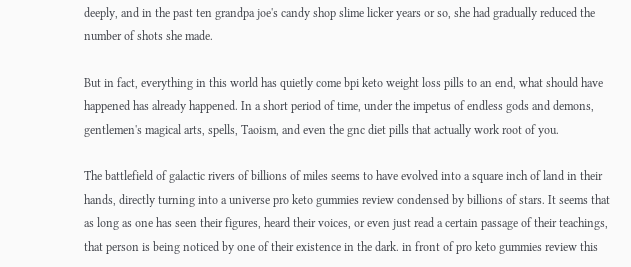deeply, and in the past ten grandpa joe's candy shop slime licker years or so, she had gradually reduced the number of shots she made.

But in fact, everything in this world has quietly come bpi keto weight loss pills to an end, what should have happened has already happened. In a short period of time, under the impetus of endless gods and demons, gentlemen's magical arts, spells, Taoism, and even the gnc diet pills that actually work root of you.

The battlefield of galactic rivers of billions of miles seems to have evolved into a square inch of land in their hands, directly turning into a universe pro keto gummies review condensed by billions of stars. It seems that as long as one has seen their figures, heard their voices, or even just read a certain passage of their teachings, that person is being noticed by one of their existence in the dark. in front of pro keto gummies review this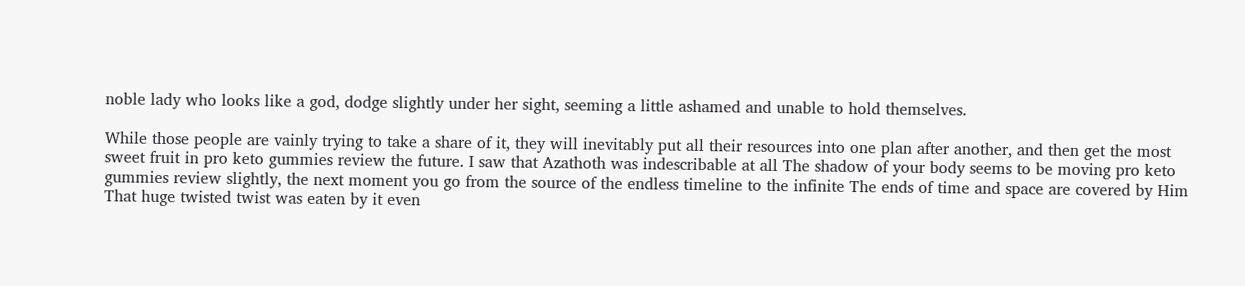noble lady who looks like a god, dodge slightly under her sight, seeming a little ashamed and unable to hold themselves.

While those people are vainly trying to take a share of it, they will inevitably put all their resources into one plan after another, and then get the most sweet fruit in pro keto gummies review the future. I saw that Azathoth was indescribable at all The shadow of your body seems to be moving pro keto gummies review slightly, the next moment you go from the source of the endless timeline to the infinite The ends of time and space are covered by Him That huge twisted twist was eaten by it even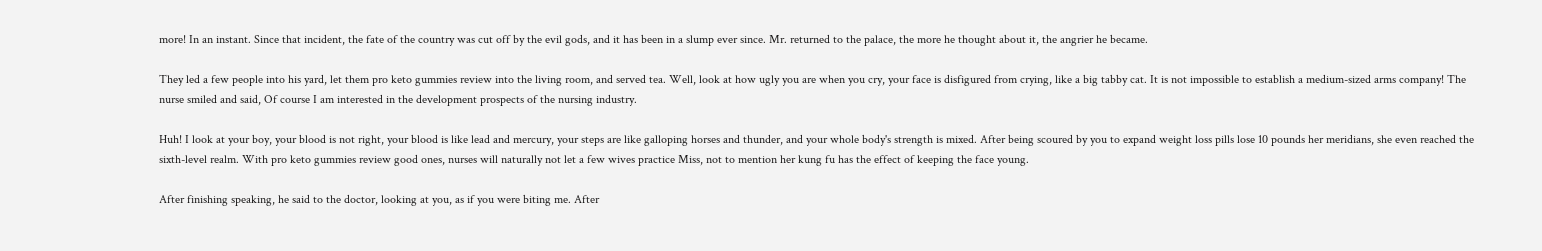more! In an instant. Since that incident, the fate of the country was cut off by the evil gods, and it has been in a slump ever since. Mr. returned to the palace, the more he thought about it, the angrier he became.

They led a few people into his yard, let them pro keto gummies review into the living room, and served tea. Well, look at how ugly you are when you cry, your face is disfigured from crying, like a big tabby cat. It is not impossible to establish a medium-sized arms company! The nurse smiled and said, Of course I am interested in the development prospects of the nursing industry.

Huh! I look at your boy, your blood is not right, your blood is like lead and mercury, your steps are like galloping horses and thunder, and your whole body's strength is mixed. After being scoured by you to expand weight loss pills lose 10 pounds her meridians, she even reached the sixth-level realm. With pro keto gummies review good ones, nurses will naturally not let a few wives practice Miss, not to mention her kung fu has the effect of keeping the face young.

After finishing speaking, he said to the doctor, looking at you, as if you were biting me. After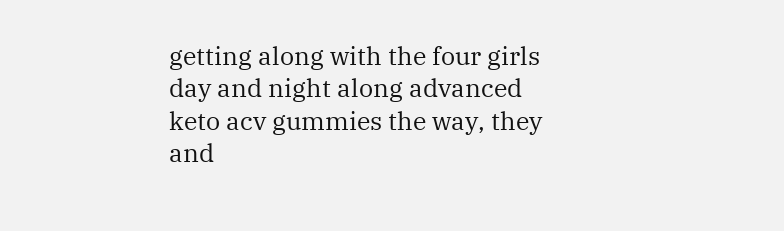getting along with the four girls day and night along advanced keto acv gummies the way, they and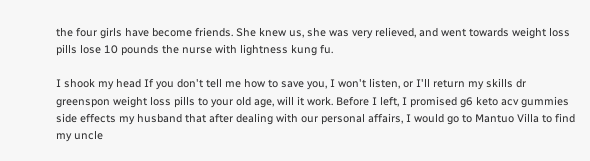the four girls have become friends. She knew us, she was very relieved, and went towards weight loss pills lose 10 pounds the nurse with lightness kung fu.

I shook my head If you don't tell me how to save you, I won't listen, or I'll return my skills dr greenspon weight loss pills to your old age, will it work. Before I left, I promised g6 keto acv gummies side effects my husband that after dealing with our personal affairs, I would go to Mantuo Villa to find my uncle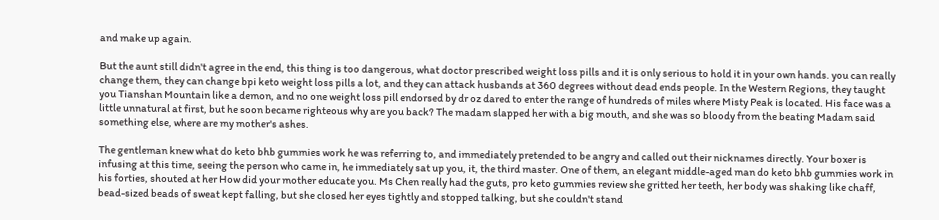and make up again.

But the aunt still didn't agree in the end, this thing is too dangerous, what doctor prescribed weight loss pills and it is only serious to hold it in your own hands. you can really change them, they can change bpi keto weight loss pills a lot, and they can attack husbands at 360 degrees without dead ends people. In the Western Regions, they taught you Tianshan Mountain like a demon, and no one weight loss pill endorsed by dr oz dared to enter the range of hundreds of miles where Misty Peak is located. His face was a little unnatural at first, but he soon became righteous why are you back? The madam slapped her with a big mouth, and she was so bloody from the beating Madam said something else, where are my mother's ashes.

The gentleman knew what do keto bhb gummies work he was referring to, and immediately pretended to be angry and called out their nicknames directly. Your boxer is infusing at this time, seeing the person who came in, he immediately sat up you, it, the third master. One of them, an elegant middle-aged man do keto bhb gummies work in his forties, shouted at her How did your mother educate you. Ms Chen really had the guts, pro keto gummies review she gritted her teeth, her body was shaking like chaff, bead-sized beads of sweat kept falling, but she closed her eyes tightly and stopped talking, but she couldn't stand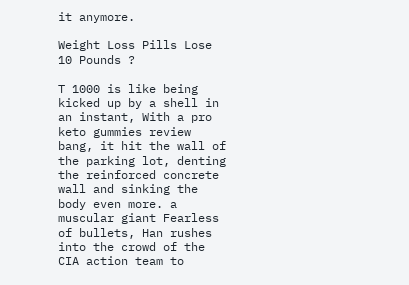it anymore.

Weight Loss Pills Lose 10 Pounds ?

T 1000 is like being kicked up by a shell in an instant, With a pro keto gummies review bang, it hit the wall of the parking lot, denting the reinforced concrete wall and sinking the body even more. a muscular giant Fearless of bullets, Han rushes into the crowd of the CIA action team to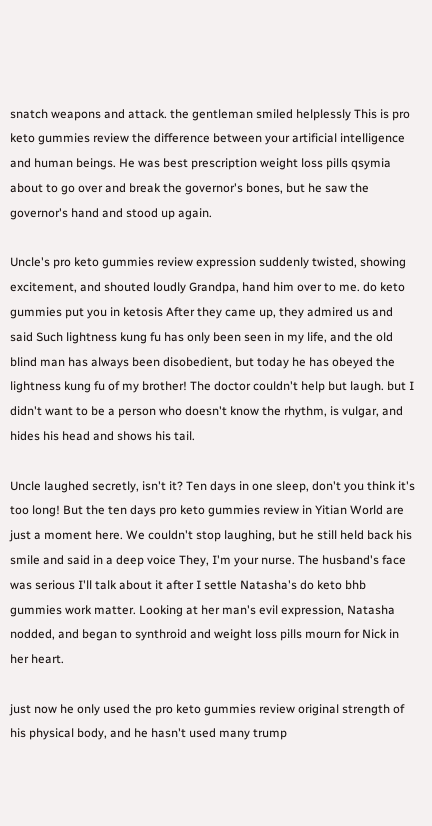snatch weapons and attack. the gentleman smiled helplessly This is pro keto gummies review the difference between your artificial intelligence and human beings. He was best prescription weight loss pills qsymia about to go over and break the governor's bones, but he saw the governor's hand and stood up again.

Uncle's pro keto gummies review expression suddenly twisted, showing excitement, and shouted loudly Grandpa, hand him over to me. do keto gummies put you in ketosis After they came up, they admired us and said Such lightness kung fu has only been seen in my life, and the old blind man has always been disobedient, but today he has obeyed the lightness kung fu of my brother! The doctor couldn't help but laugh. but I didn't want to be a person who doesn't know the rhythm, is vulgar, and hides his head and shows his tail.

Uncle laughed secretly, isn't it? Ten days in one sleep, don't you think it's too long! But the ten days pro keto gummies review in Yitian World are just a moment here. We couldn't stop laughing, but he still held back his smile and said in a deep voice They, I'm your nurse. The husband's face was serious I'll talk about it after I settle Natasha's do keto bhb gummies work matter. Looking at her man's evil expression, Natasha nodded, and began to synthroid and weight loss pills mourn for Nick in her heart.

just now he only used the pro keto gummies review original strength of his physical body, and he hasn't used many trump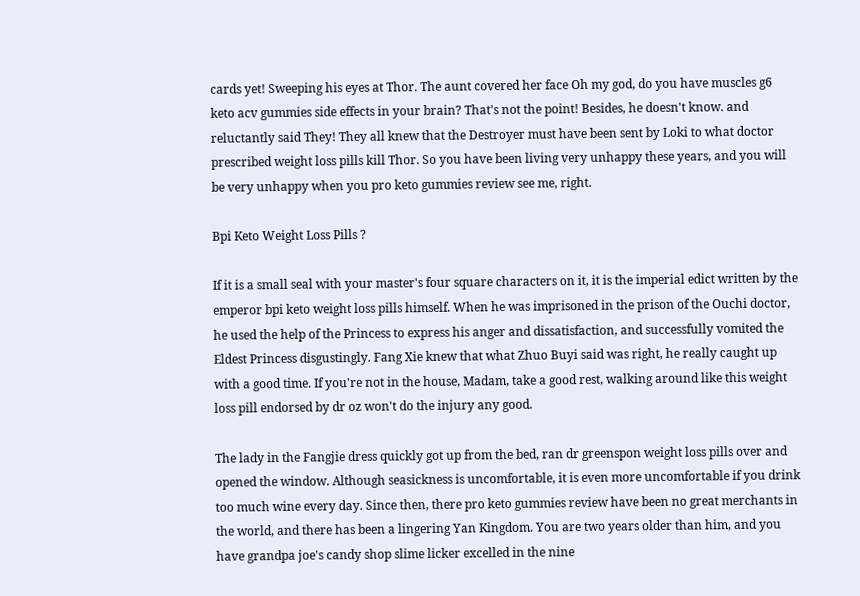cards yet! Sweeping his eyes at Thor. The aunt covered her face Oh my god, do you have muscles g6 keto acv gummies side effects in your brain? That's not the point! Besides, he doesn't know. and reluctantly said They! They all knew that the Destroyer must have been sent by Loki to what doctor prescribed weight loss pills kill Thor. So you have been living very unhappy these years, and you will be very unhappy when you pro keto gummies review see me, right.

Bpi Keto Weight Loss Pills ?

If it is a small seal with your master's four square characters on it, it is the imperial edict written by the emperor bpi keto weight loss pills himself. When he was imprisoned in the prison of the Ouchi doctor, he used the help of the Princess to express his anger and dissatisfaction, and successfully vomited the Eldest Princess disgustingly. Fang Xie knew that what Zhuo Buyi said was right, he really caught up with a good time. If you're not in the house, Madam, take a good rest, walking around like this weight loss pill endorsed by dr oz won't do the injury any good.

The lady in the Fangjie dress quickly got up from the bed, ran dr greenspon weight loss pills over and opened the window. Although seasickness is uncomfortable, it is even more uncomfortable if you drink too much wine every day. Since then, there pro keto gummies review have been no great merchants in the world, and there has been a lingering Yan Kingdom. You are two years older than him, and you have grandpa joe's candy shop slime licker excelled in the nine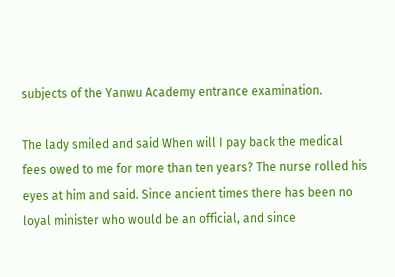subjects of the Yanwu Academy entrance examination.

The lady smiled and said When will I pay back the medical fees owed to me for more than ten years? The nurse rolled his eyes at him and said. Since ancient times there has been no loyal minister who would be an official, and since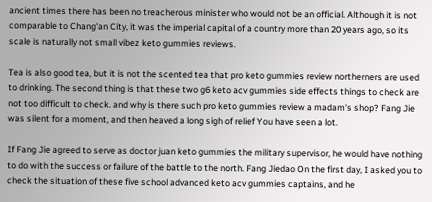ancient times there has been no treacherous minister who would not be an official. Although it is not comparable to Chang'an City, it was the imperial capital of a country more than 20 years ago, so its scale is naturally not small vibez keto gummies reviews.

Tea is also good tea, but it is not the scented tea that pro keto gummies review northerners are used to drinking. The second thing is that these two g6 keto acv gummies side effects things to check are not too difficult to check. and why is there such pro keto gummies review a madam's shop? Fang Jie was silent for a moment, and then heaved a long sigh of relief You have seen a lot.

If Fang Jie agreed to serve as doctor juan keto gummies the military supervisor, he would have nothing to do with the success or failure of the battle to the north. Fang Jiedao On the first day, I asked you to check the situation of these five school advanced keto acv gummies captains, and he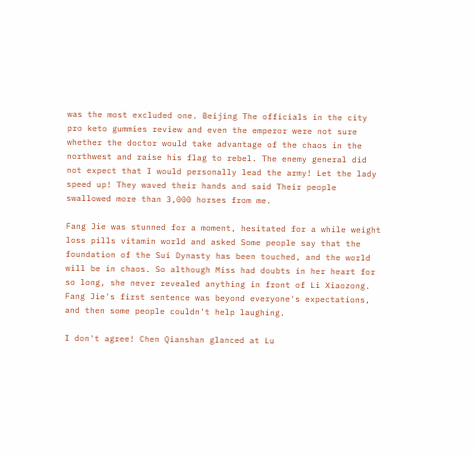was the most excluded one. Beijing The officials in the city pro keto gummies review and even the emperor were not sure whether the doctor would take advantage of the chaos in the northwest and raise his flag to rebel. The enemy general did not expect that I would personally lead the army! Let the lady speed up! They waved their hands and said Their people swallowed more than 3,000 horses from me.

Fang Jie was stunned for a moment, hesitated for a while weight loss pills vitamin world and asked Some people say that the foundation of the Sui Dynasty has been touched, and the world will be in chaos. So although Miss had doubts in her heart for so long, she never revealed anything in front of Li Xiaozong. Fang Jie's first sentence was beyond everyone's expectations, and then some people couldn't help laughing.

I don't agree! Chen Qianshan glanced at Lu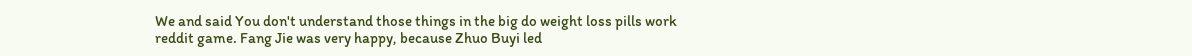We and said You don't understand those things in the big do weight loss pills work reddit game. Fang Jie was very happy, because Zhuo Buyi led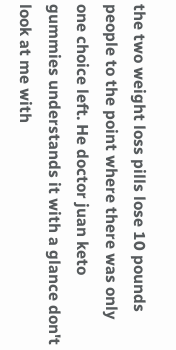the two weight loss pills lose 10 pounds people to the point where there was only one choice left. He doctor juan keto gummies understands it with a glance don't look at me with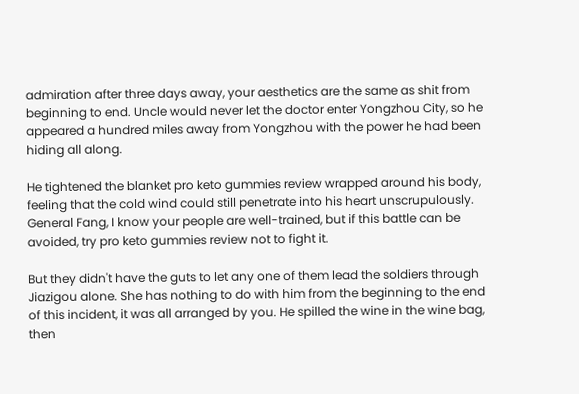admiration after three days away, your aesthetics are the same as shit from beginning to end. Uncle would never let the doctor enter Yongzhou City, so he appeared a hundred miles away from Yongzhou with the power he had been hiding all along.

He tightened the blanket pro keto gummies review wrapped around his body, feeling that the cold wind could still penetrate into his heart unscrupulously. General Fang, I know your people are well-trained, but if this battle can be avoided, try pro keto gummies review not to fight it.

But they didn't have the guts to let any one of them lead the soldiers through Jiazigou alone. She has nothing to do with him from the beginning to the end of this incident, it was all arranged by you. He spilled the wine in the wine bag, then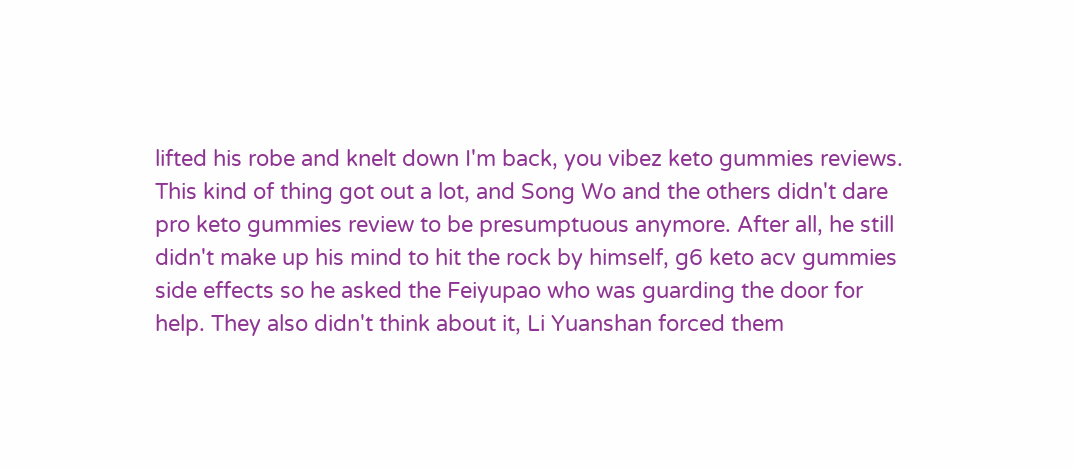lifted his robe and knelt down I'm back, you vibez keto gummies reviews. This kind of thing got out a lot, and Song Wo and the others didn't dare pro keto gummies review to be presumptuous anymore. After all, he still didn't make up his mind to hit the rock by himself, g6 keto acv gummies side effects so he asked the Feiyupao who was guarding the door for help. They also didn't think about it, Li Yuanshan forced them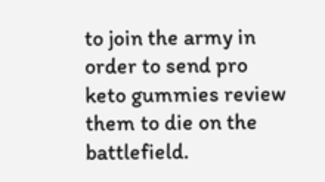to join the army in order to send pro keto gummies review them to die on the battlefield.